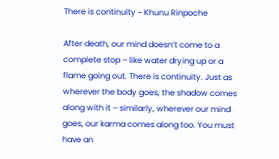There is continuity ~ Khunu Rinpoche

After death, our mind doesn’t come to a complete stop – like water drying up or a flame going out. There is continuity. Just as wherever the body goes, the shadow comes along with it – similarly, wherever our mind goes, our karma comes along too. You must have an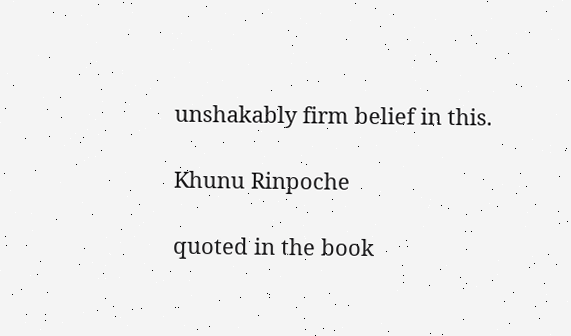unshakably firm belief in this.

Khunu Rinpoche

quoted in the book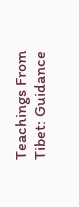Teachings From Tibet: Guidance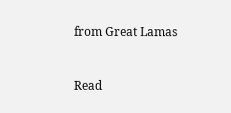from Great Lamas


Read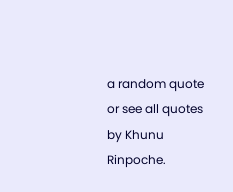a random quote or see all quotes by Khunu Rinpoche.